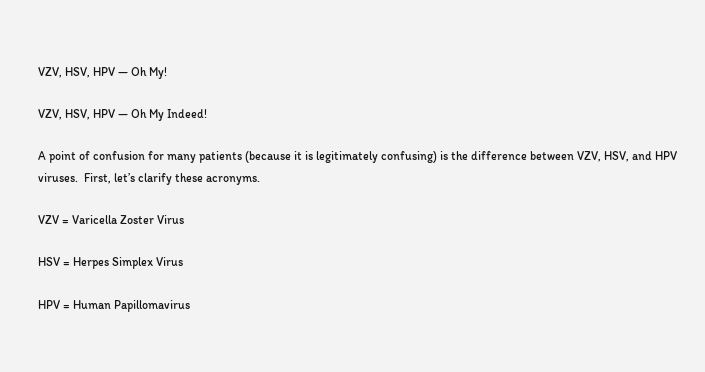VZV, HSV, HPV — Oh My!

VZV, HSV, HPV — Oh My Indeed!

A point of confusion for many patients (because it is legitimately confusing) is the difference between VZV, HSV, and HPV viruses.  First, let’s clarify these acronyms.

VZV = Varicella Zoster Virus

HSV = Herpes Simplex Virus

HPV = Human Papillomavirus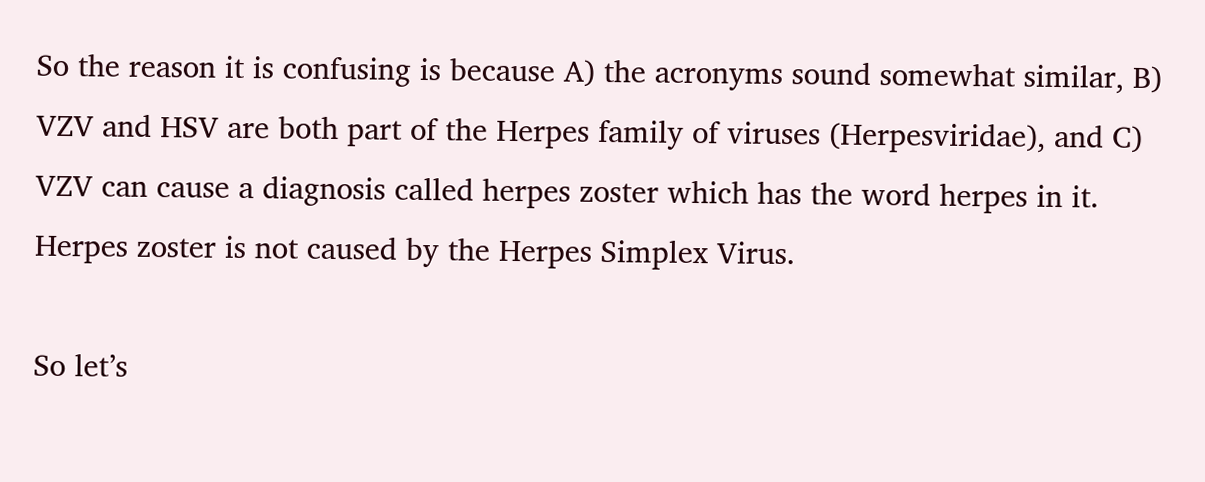So the reason it is confusing is because A) the acronyms sound somewhat similar, B) VZV and HSV are both part of the Herpes family of viruses (Herpesviridae), and C) VZV can cause a diagnosis called herpes zoster which has the word herpes in it. Herpes zoster is not caused by the Herpes Simplex Virus.

So let’s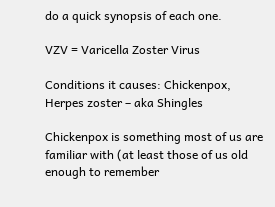do a quick synopsis of each one.

VZV = Varicella Zoster Virus

Conditions it causes: Chickenpox, Herpes zoster – aka Shingles

Chickenpox is something most of us are familiar with (at least those of us old enough to remember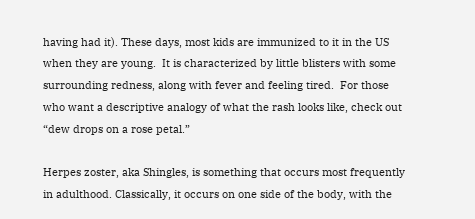having had it). These days, most kids are immunized to it in the US when they are young.  It is characterized by little blisters with some surrounding redness, along with fever and feeling tired.  For those who want a descriptive analogy of what the rash looks like, check out “dew drops on a rose petal.”

Herpes zoster, aka Shingles, is something that occurs most frequently in adulthood. Classically, it occurs on one side of the body, with the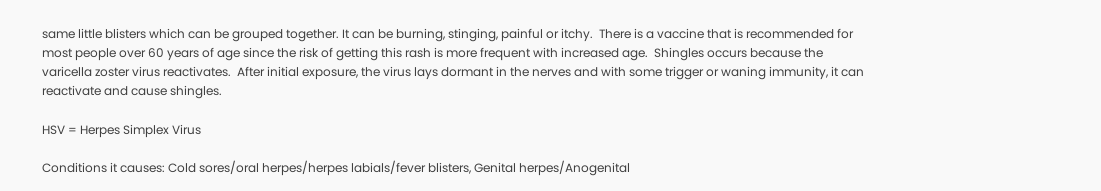same little blisters which can be grouped together. It can be burning, stinging, painful or itchy.  There is a vaccine that is recommended for most people over 60 years of age since the risk of getting this rash is more frequent with increased age.  Shingles occurs because the varicella zoster virus reactivates.  After initial exposure, the virus lays dormant in the nerves and with some trigger or waning immunity, it can reactivate and cause shingles.

HSV = Herpes Simplex Virus

Conditions it causes: Cold sores/oral herpes/herpes labials/fever blisters, Genital herpes/Anogenital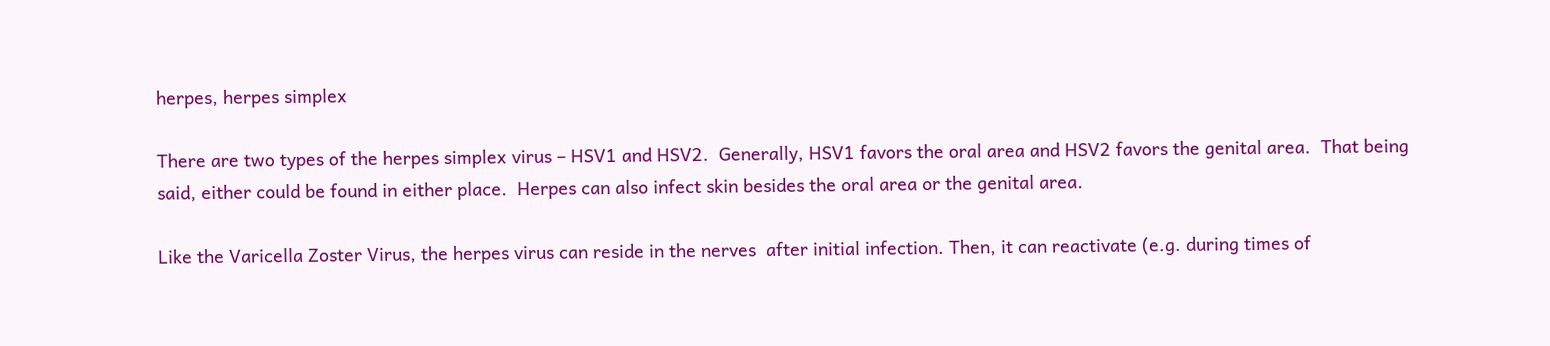herpes, herpes simplex

There are two types of the herpes simplex virus – HSV1 and HSV2.  Generally, HSV1 favors the oral area and HSV2 favors the genital area.  That being said, either could be found in either place.  Herpes can also infect skin besides the oral area or the genital area.

Like the Varicella Zoster Virus, the herpes virus can reside in the nerves  after initial infection. Then, it can reactivate (e.g. during times of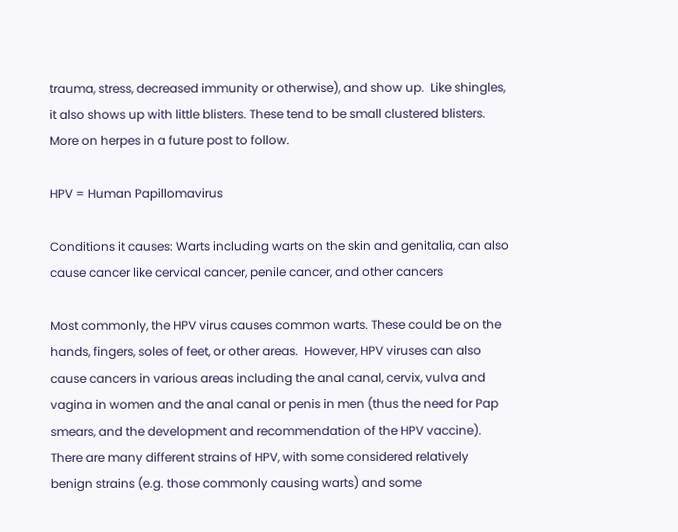trauma, stress, decreased immunity or otherwise), and show up.  Like shingles, it also shows up with little blisters. These tend to be small clustered blisters.  More on herpes in a future post to follow.

HPV = Human Papillomavirus

Conditions it causes: Warts including warts on the skin and genitalia, can also cause cancer like cervical cancer, penile cancer, and other cancers

Most commonly, the HPV virus causes common warts. These could be on the hands, fingers, soles of feet, or other areas.  However, HPV viruses can also cause cancers in various areas including the anal canal, cervix, vulva and vagina in women and the anal canal or penis in men (thus the need for Pap smears, and the development and recommendation of the HPV vaccine).  There are many different strains of HPV, with some considered relatively benign strains (e.g. those commonly causing warts) and some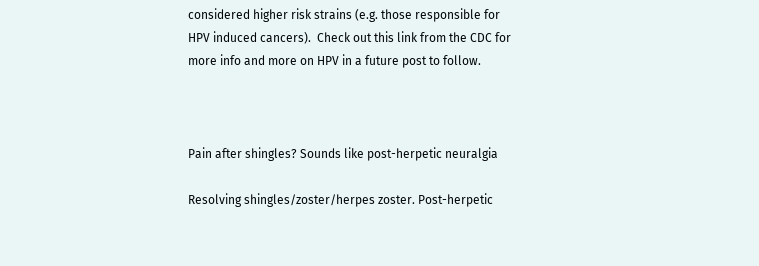considered higher risk strains (e.g. those responsible for HPV induced cancers).  Check out this link from the CDC for more info and more on HPV in a future post to follow.



Pain after shingles? Sounds like post-herpetic neuralgia

Resolving shingles/zoster/herpes zoster. Post-herpetic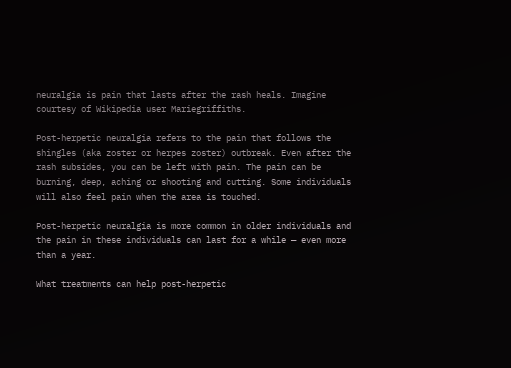neuralgia is pain that lasts after the rash heals. Imagine courtesy of Wikipedia user Mariegriffiths.

Post-herpetic neuralgia refers to the pain that follows the shingles (aka zoster or herpes zoster) outbreak. Even after the rash subsides, you can be left with pain. The pain can be burning, deep, aching or shooting and cutting. Some individuals will also feel pain when the area is touched.

Post-herpetic neuralgia is more common in older individuals and the pain in these individuals can last for a while — even more than a year.

What treatments can help post-herpetic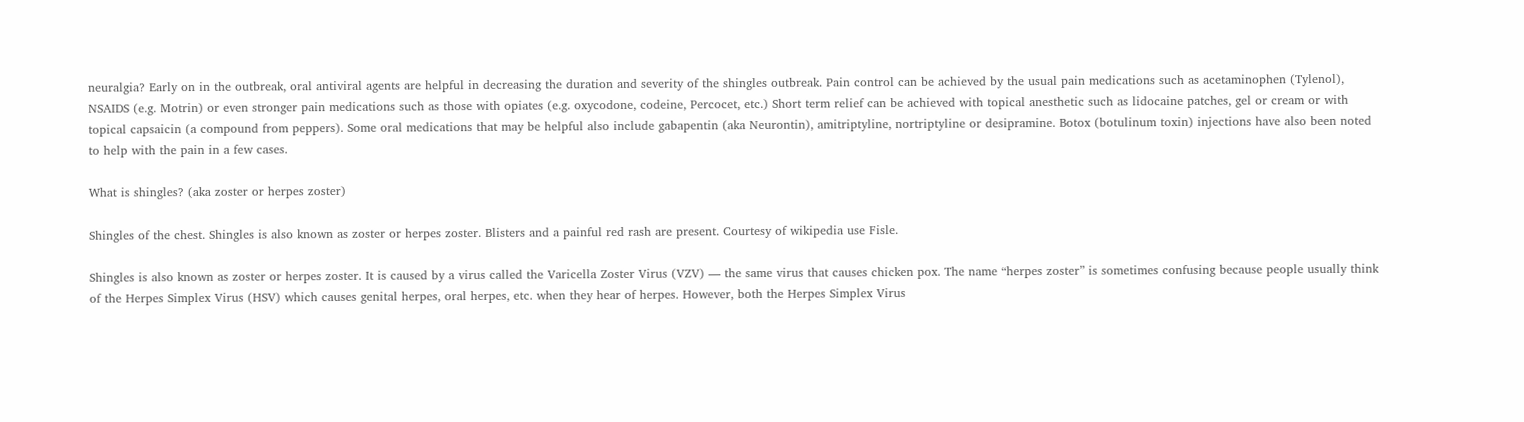neuralgia? Early on in the outbreak, oral antiviral agents are helpful in decreasing the duration and severity of the shingles outbreak. Pain control can be achieved by the usual pain medications such as acetaminophen (Tylenol), NSAIDS (e.g. Motrin) or even stronger pain medications such as those with opiates (e.g. oxycodone, codeine, Percocet, etc.) Short term relief can be achieved with topical anesthetic such as lidocaine patches, gel or cream or with topical capsaicin (a compound from peppers). Some oral medications that may be helpful also include gabapentin (aka Neurontin), amitriptyline, nortriptyline or desipramine. Botox (botulinum toxin) injections have also been noted to help with the pain in a few cases.

What is shingles? (aka zoster or herpes zoster)

Shingles of the chest. Shingles is also known as zoster or herpes zoster. Blisters and a painful red rash are present. Courtesy of wikipedia use Fisle.

Shingles is also known as zoster or herpes zoster. It is caused by a virus called the Varicella Zoster Virus (VZV) — the same virus that causes chicken pox. The name “herpes zoster” is sometimes confusing because people usually think of the Herpes Simplex Virus (HSV) which causes genital herpes, oral herpes, etc. when they hear of herpes. However, both the Herpes Simplex Virus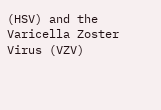(HSV) and the Varicella Zoster Virus (VZV)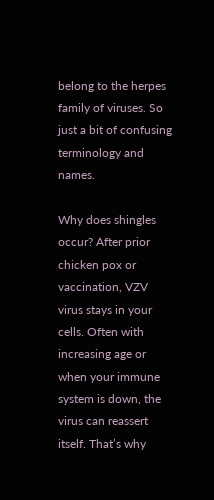belong to the herpes family of viruses. So just a bit of confusing terminology and names.

Why does shingles occur? After prior chicken pox or vaccination, VZV virus stays in your cells. Often with increasing age or when your immune system is down, the virus can reassert itself. That’s why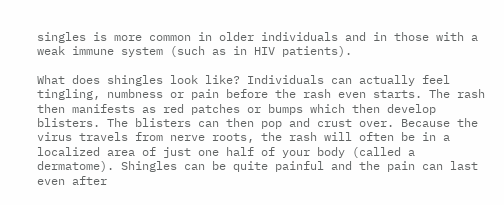singles is more common in older individuals and in those with a weak immune system (such as in HIV patients).

What does shingles look like? Individuals can actually feel tingling, numbness or pain before the rash even starts. The rash then manifests as red patches or bumps which then develop blisters. The blisters can then pop and crust over. Because the virus travels from nerve roots, the rash will often be in a localized area of just one half of your body (called a dermatome). Shingles can be quite painful and the pain can last even after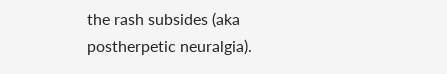the rash subsides (aka postherpetic neuralgia).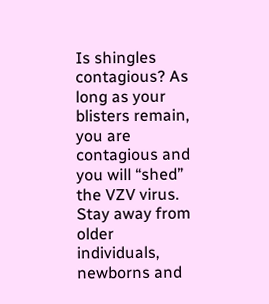Is shingles contagious? As long as your blisters remain, you are contagious and you will “shed” the VZV virus. Stay away from older individuals, newborns and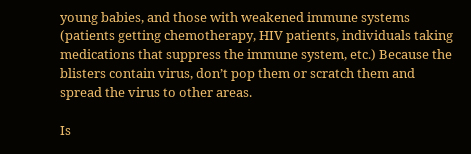young babies, and those with weakened immune systems (patients getting chemotherapy, HIV patients, individuals taking medications that suppress the immune system, etc.) Because the blisters contain virus, don’t pop them or scratch them and spread the virus to other areas.

Is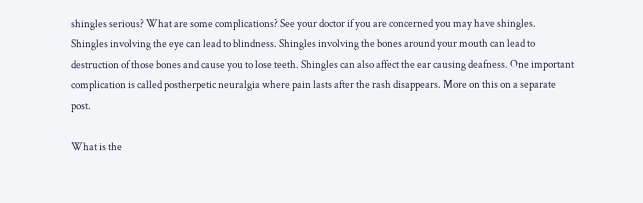shingles serious? What are some complications? See your doctor if you are concerned you may have shingles. Shingles involving the eye can lead to blindness. Shingles involving the bones around your mouth can lead to destruction of those bones and cause you to lose teeth. Shingles can also affect the ear causing deafness. One important complication is called postherpetic neuralgia where pain lasts after the rash disappears. More on this on a separate post.

What is the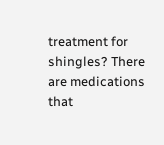treatment for shingles? There are medications that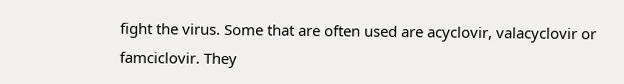fight the virus. Some that are often used are acyclovir, valacyclovir or famciclovir. They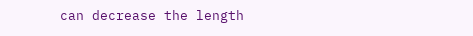can decrease the length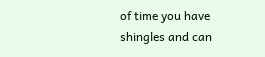of time you have shingles and can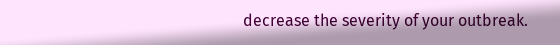decrease the severity of your outbreak.